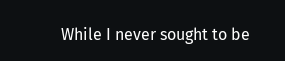While I never sought to be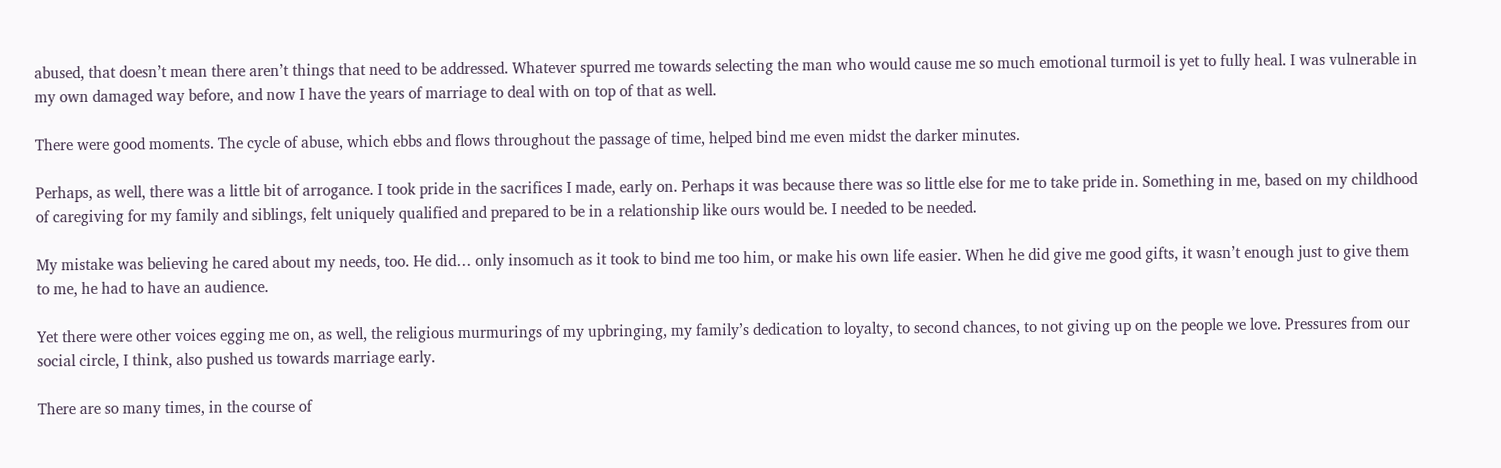abused, that doesn’t mean there aren’t things that need to be addressed. Whatever spurred me towards selecting the man who would cause me so much emotional turmoil is yet to fully heal. I was vulnerable in my own damaged way before, and now I have the years of marriage to deal with on top of that as well.

There were good moments. The cycle of abuse, which ebbs and flows throughout the passage of time, helped bind me even midst the darker minutes.

Perhaps, as well, there was a little bit of arrogance. I took pride in the sacrifices I made, early on. Perhaps it was because there was so little else for me to take pride in. Something in me, based on my childhood of caregiving for my family and siblings, felt uniquely qualified and prepared to be in a relationship like ours would be. I needed to be needed.

My mistake was believing he cared about my needs, too. He did… only insomuch as it took to bind me too him, or make his own life easier. When he did give me good gifts, it wasn’t enough just to give them to me, he had to have an audience.

Yet there were other voices egging me on, as well, the religious murmurings of my upbringing, my family’s dedication to loyalty, to second chances, to not giving up on the people we love. Pressures from our social circle, I think, also pushed us towards marriage early.

There are so many times, in the course of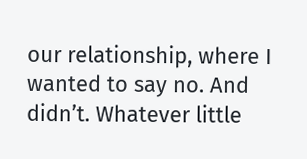our relationship, where I wanted to say no. And didn’t. Whatever little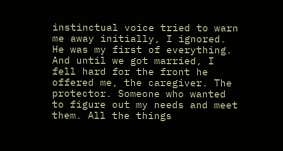instinctual voice tried to warn me away initially, I ignored. He was my first of everything. And until we got married, I fell hard for the front he offered me, the caregiver. The protector. Someone who wanted to figure out my needs and meet them. All the things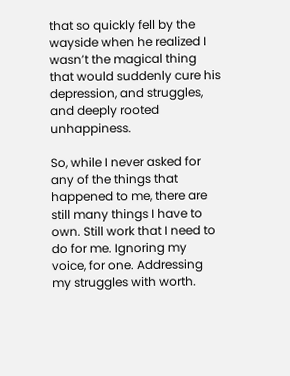that so quickly fell by the wayside when he realized I wasn’t the magical thing that would suddenly cure his depression, and struggles, and deeply rooted unhappiness.

So, while I never asked for any of the things that happened to me, there are still many things I have to own. Still work that I need to do for me. Ignoring my voice, for one. Addressing my struggles with worth.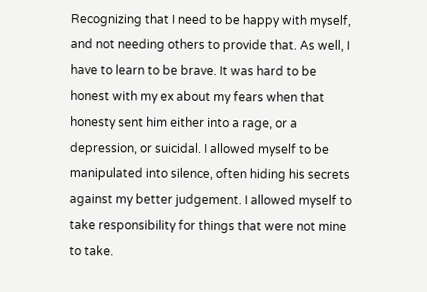Recognizing that I need to be happy with myself, and not needing others to provide that. As well, I have to learn to be brave. It was hard to be honest with my ex about my fears when that honesty sent him either into a rage, or a depression, or suicidal. I allowed myself to be manipulated into silence, often hiding his secrets against my better judgement. I allowed myself to take responsibility for things that were not mine to take.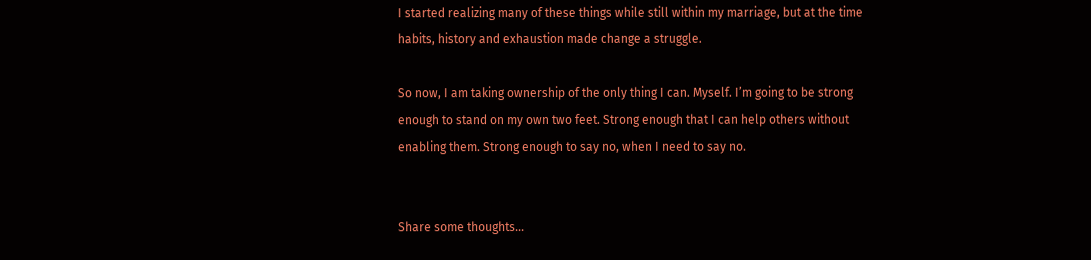I started realizing many of these things while still within my marriage, but at the time habits, history and exhaustion made change a struggle.

So now, I am taking ownership of the only thing I can. Myself. I’m going to be strong enough to stand on my own two feet. Strong enough that I can help others without enabling them. Strong enough to say no, when I need to say no.


Share some thoughts...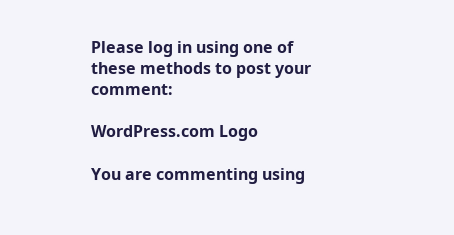Please log in using one of these methods to post your comment:

WordPress.com Logo

You are commenting using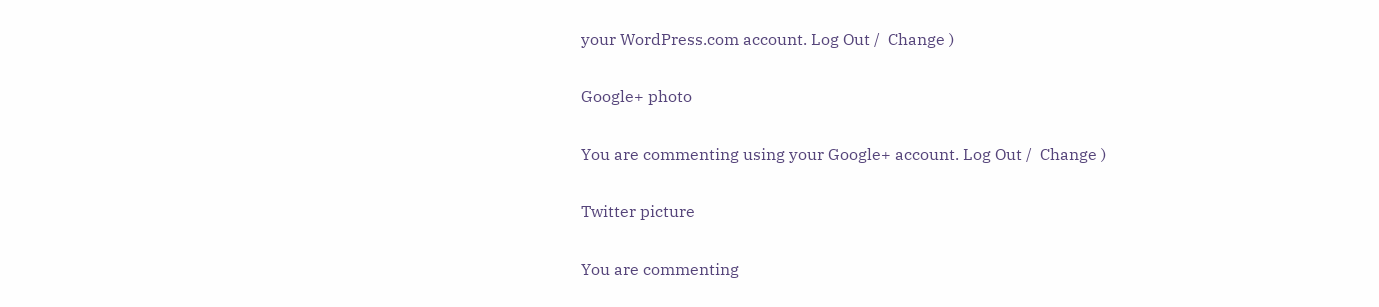your WordPress.com account. Log Out /  Change )

Google+ photo

You are commenting using your Google+ account. Log Out /  Change )

Twitter picture

You are commenting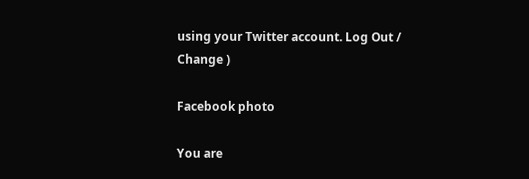using your Twitter account. Log Out /  Change )

Facebook photo

You are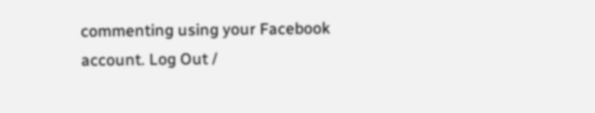commenting using your Facebook account. Log Out /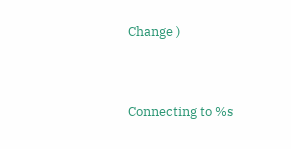Change )


Connecting to %s